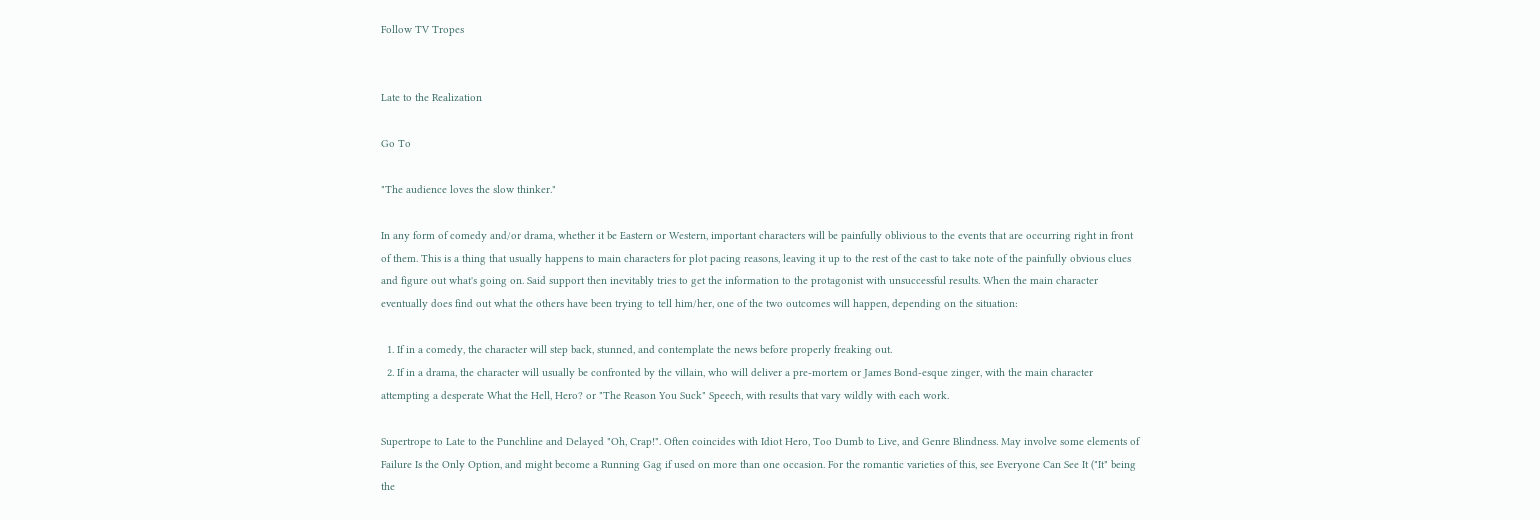Follow TV Tropes


Late to the Realization

Go To

"The audience loves the slow thinker."

In any form of comedy and/or drama, whether it be Eastern or Western, important characters will be painfully oblivious to the events that are occurring right in front of them. This is a thing that usually happens to main characters for plot pacing reasons, leaving it up to the rest of the cast to take note of the painfully obvious clues and figure out what's going on. Said support then inevitably tries to get the information to the protagonist with unsuccessful results. When the main character eventually does find out what the others have been trying to tell him/her, one of the two outcomes will happen, depending on the situation:

  1. If in a comedy, the character will step back, stunned, and contemplate the news before properly freaking out.
  2. If in a drama, the character will usually be confronted by the villain, who will deliver a pre-mortem or James Bond-esque zinger, with the main character attempting a desperate What the Hell, Hero? or "The Reason You Suck" Speech, with results that vary wildly with each work.

Supertrope to Late to the Punchline and Delayed "Oh, Crap!". Often coincides with Idiot Hero, Too Dumb to Live, and Genre Blindness. May involve some elements of Failure Is the Only Option, and might become a Running Gag if used on more than one occasion. For the romantic varieties of this, see Everyone Can See It ("It" being the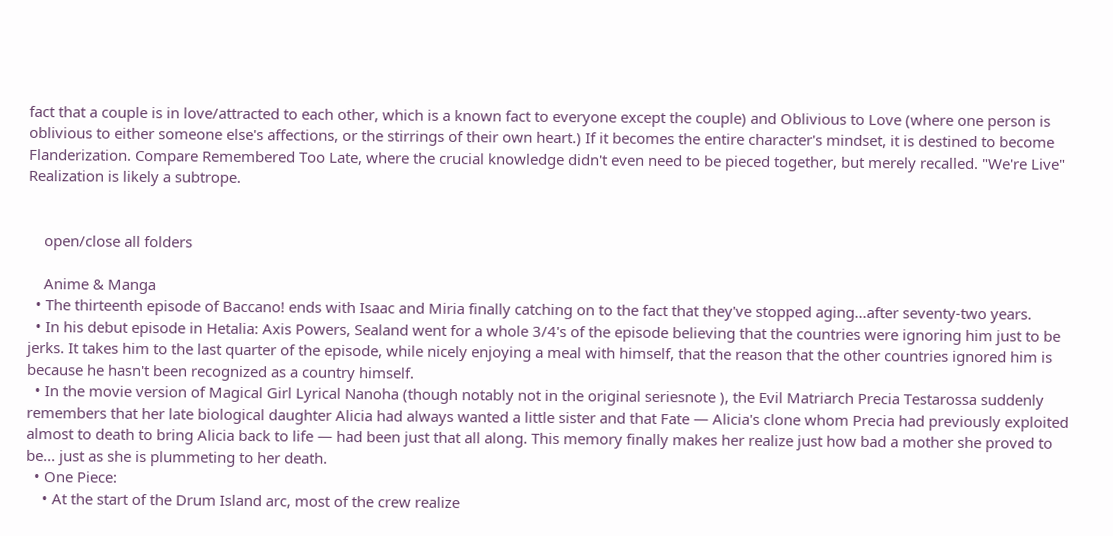fact that a couple is in love/attracted to each other, which is a known fact to everyone except the couple) and Oblivious to Love (where one person is oblivious to either someone else's affections, or the stirrings of their own heart.) If it becomes the entire character's mindset, it is destined to become Flanderization. Compare Remembered Too Late, where the crucial knowledge didn't even need to be pieced together, but merely recalled. "We're Live" Realization is likely a subtrope.


    open/close all folders

    Anime & Manga
  • The thirteenth episode of Baccano! ends with Isaac and Miria finally catching on to the fact that they've stopped aging...after seventy-two years.
  • In his debut episode in Hetalia: Axis Powers, Sealand went for a whole 3/4's of the episode believing that the countries were ignoring him just to be jerks. It takes him to the last quarter of the episode, while nicely enjoying a meal with himself, that the reason that the other countries ignored him is because he hasn't been recognized as a country himself.
  • In the movie version of Magical Girl Lyrical Nanoha (though notably not in the original seriesnote ), the Evil Matriarch Precia Testarossa suddenly remembers that her late biological daughter Alicia had always wanted a little sister and that Fate — Alicia's clone whom Precia had previously exploited almost to death to bring Alicia back to life — had been just that all along. This memory finally makes her realize just how bad a mother she proved to be... just as she is plummeting to her death.
  • One Piece:
    • At the start of the Drum Island arc, most of the crew realize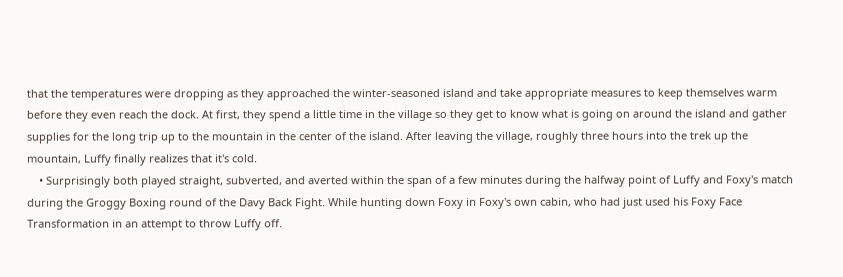that the temperatures were dropping as they approached the winter-seasoned island and take appropriate measures to keep themselves warm before they even reach the dock. At first, they spend a little time in the village so they get to know what is going on around the island and gather supplies for the long trip up to the mountain in the center of the island. After leaving the village, roughly three hours into the trek up the mountain, Luffy finally realizes that it's cold.
    • Surprisingly both played straight, subverted, and averted within the span of a few minutes during the halfway point of Luffy and Foxy's match during the Groggy Boxing round of the Davy Back Fight. While hunting down Foxy in Foxy's own cabin, who had just used his Foxy Face Transformation in an attempt to throw Luffy off.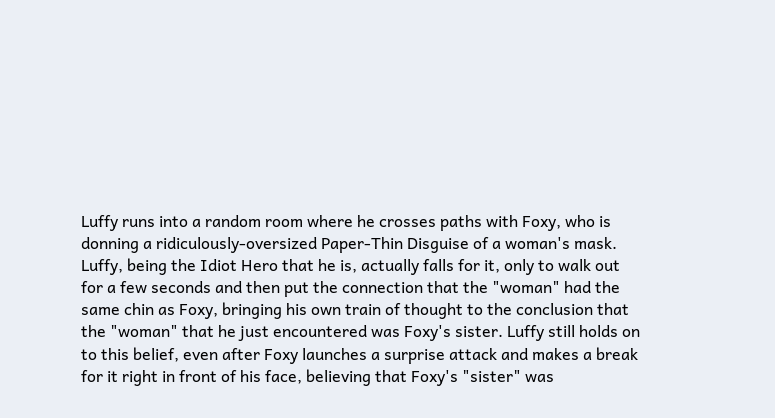Luffy runs into a random room where he crosses paths with Foxy, who is donning a ridiculously-oversized Paper-Thin Disguise of a woman's mask. Luffy, being the Idiot Hero that he is, actually falls for it, only to walk out for a few seconds and then put the connection that the "woman" had the same chin as Foxy, bringing his own train of thought to the conclusion that the "woman" that he just encountered was Foxy's sister. Luffy still holds on to this belief, even after Foxy launches a surprise attack and makes a break for it right in front of his face, believing that Foxy's "sister" was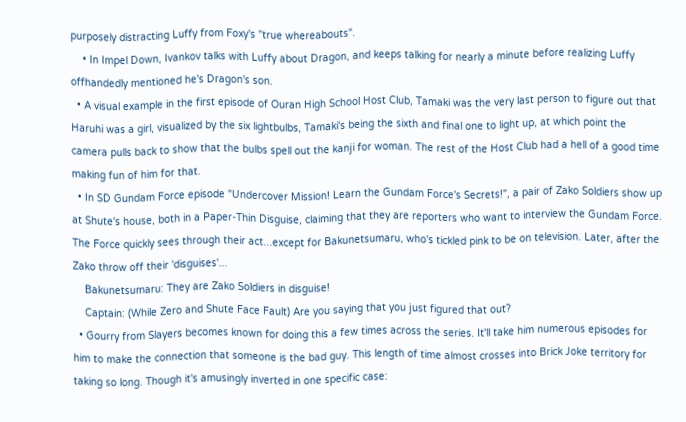purposely distracting Luffy from Foxy's "true whereabouts".
    • In Impel Down, Ivankov talks with Luffy about Dragon, and keeps talking for nearly a minute before realizing Luffy offhandedly mentioned he's Dragon's son.
  • A visual example in the first episode of Ouran High School Host Club, Tamaki was the very last person to figure out that Haruhi was a girl, visualized by the six lightbulbs, Tamaki's being the sixth and final one to light up, at which point the camera pulls back to show that the bulbs spell out the kanji for woman. The rest of the Host Club had a hell of a good time making fun of him for that.
  • In SD Gundam Force episode "Undercover Mission! Learn the Gundam Force's Secrets!", a pair of Zako Soldiers show up at Shute's house, both in a Paper-Thin Disguise, claiming that they are reporters who want to interview the Gundam Force. The Force quickly sees through their act...except for Bakunetsumaru, who's tickled pink to be on television. Later, after the Zako throw off their 'disguises'...
    Bakunetsumaru: They are Zako Soldiers in disguise!
    Captain: (While Zero and Shute Face Fault) Are you saying that you just figured that out?
  • Gourry from Slayers becomes known for doing this a few times across the series. It'll take him numerous episodes for him to make the connection that someone is the bad guy. This length of time almost crosses into Brick Joke territory for taking so long. Though it's amusingly inverted in one specific case: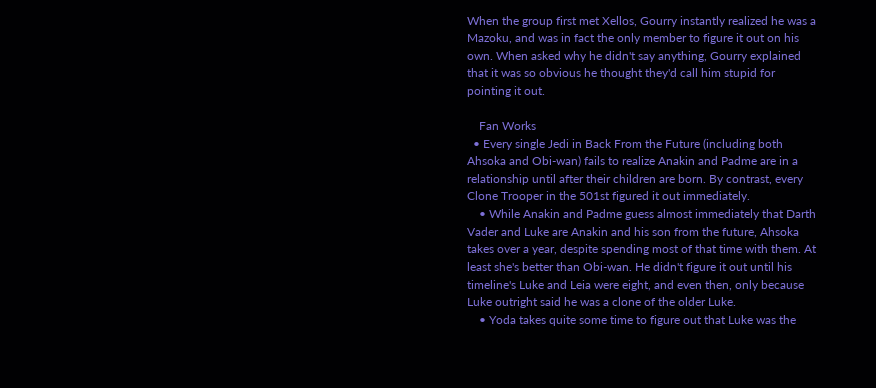When the group first met Xellos, Gourry instantly realized he was a Mazoku, and was in fact the only member to figure it out on his own. When asked why he didn't say anything, Gourry explained that it was so obvious he thought they'd call him stupid for pointing it out.

    Fan Works
  • Every single Jedi in Back From the Future (including both Ahsoka and Obi-wan) fails to realize Anakin and Padme are in a relationship until after their children are born. By contrast, every Clone Trooper in the 501st figured it out immediately.
    • While Anakin and Padme guess almost immediately that Darth Vader and Luke are Anakin and his son from the future, Ahsoka takes over a year, despite spending most of that time with them. At least she's better than Obi-wan. He didn't figure it out until his timeline's Luke and Leia were eight, and even then, only because Luke outright said he was a clone of the older Luke.
    • Yoda takes quite some time to figure out that Luke was the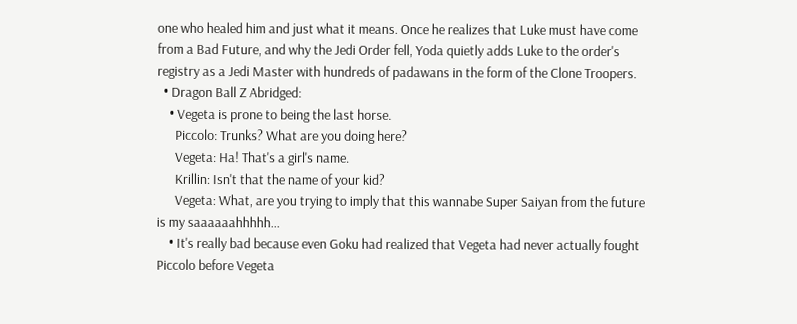one who healed him and just what it means. Once he realizes that Luke must have come from a Bad Future, and why the Jedi Order fell, Yoda quietly adds Luke to the order's registry as a Jedi Master with hundreds of padawans in the form of the Clone Troopers.
  • Dragon Ball Z Abridged:
    • Vegeta is prone to being the last horse.
      Piccolo: Trunks? What are you doing here?
      Vegeta: Ha! That's a girl's name.
      Krillin: Isn't that the name of your kid?
      Vegeta: What, are you trying to imply that this wannabe Super Saiyan from the future is my saaaaaahhhhh...
    • It's really bad because even Goku had realized that Vegeta had never actually fought Piccolo before Vegeta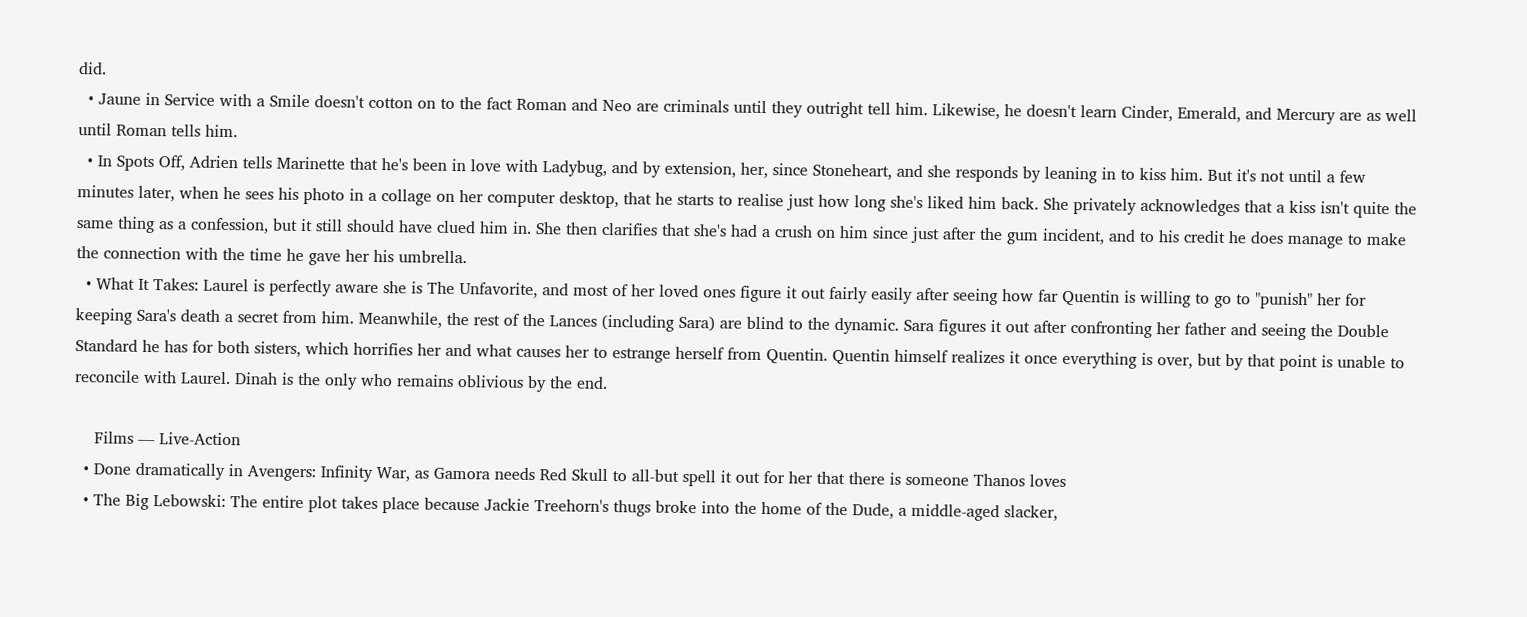did.
  • Jaune in Service with a Smile doesn't cotton on to the fact Roman and Neo are criminals until they outright tell him. Likewise, he doesn't learn Cinder, Emerald, and Mercury are as well until Roman tells him.
  • In Spots Off, Adrien tells Marinette that he's been in love with Ladybug, and by extension, her, since Stoneheart, and she responds by leaning in to kiss him. But it's not until a few minutes later, when he sees his photo in a collage on her computer desktop, that he starts to realise just how long she's liked him back. She privately acknowledges that a kiss isn't quite the same thing as a confession, but it still should have clued him in. She then clarifies that she's had a crush on him since just after the gum incident, and to his credit he does manage to make the connection with the time he gave her his umbrella.
  • What It Takes: Laurel is perfectly aware she is The Unfavorite, and most of her loved ones figure it out fairly easily after seeing how far Quentin is willing to go to "punish" her for keeping Sara's death a secret from him. Meanwhile, the rest of the Lances (including Sara) are blind to the dynamic. Sara figures it out after confronting her father and seeing the Double Standard he has for both sisters, which horrifies her and what causes her to estrange herself from Quentin. Quentin himself realizes it once everything is over, but by that point is unable to reconcile with Laurel. Dinah is the only who remains oblivious by the end.

    Films — Live-Action
  • Done dramatically in Avengers: Infinity War, as Gamora needs Red Skull to all-but spell it out for her that there is someone Thanos loves
  • The Big Lebowski: The entire plot takes place because Jackie Treehorn's thugs broke into the home of the Dude, a middle-aged slacker,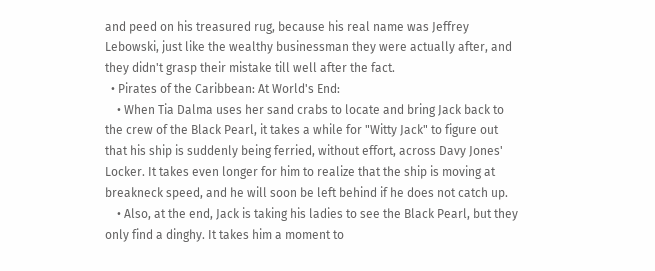and peed on his treasured rug, because his real name was Jeffrey Lebowski, just like the wealthy businessman they were actually after, and they didn't grasp their mistake till well after the fact.
  • Pirates of the Caribbean: At World's End:
    • When Tia Dalma uses her sand crabs to locate and bring Jack back to the crew of the Black Pearl, it takes a while for "Witty Jack" to figure out that his ship is suddenly being ferried, without effort, across Davy Jones' Locker. It takes even longer for him to realize that the ship is moving at breakneck speed, and he will soon be left behind if he does not catch up.
    • Also, at the end, Jack is taking his ladies to see the Black Pearl, but they only find a dinghy. It takes him a moment to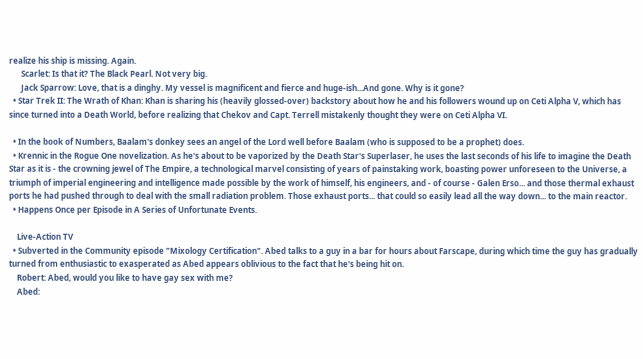realize his ship is missing. Again.
      Scarlet: Is that it? The Black Pearl. Not very big.
      Jack Sparrow: Love, that is a dinghy. My vessel is magnificent and fierce and huge-ish...And gone. Why is it gone?
  • Star Trek II: The Wrath of Khan: Khan is sharing his (heavily glossed-over) backstory about how he and his followers wound up on Ceti Alpha V, which has since turned into a Death World, before realizing that Chekov and Capt. Terrell mistakenly thought they were on Ceti Alpha VI.

  • In the book of Numbers, Baalam's donkey sees an angel of the Lord well before Baalam (who is supposed to be a prophet) does.
  • Krennic in the Rogue One novelization. As he's about to be vaporized by the Death Star's Superlaser, he uses the last seconds of his life to imagine the Death Star as it is - the crowning jewel of The Empire, a technological marvel consisting of years of painstaking work, boasting power unforeseen to the Universe, a triumph of imperial engineering and intelligence made possible by the work of himself, his engineers, and - of course - Galen Erso... and those thermal exhaust ports he had pushed through to deal with the small radiation problem. Those exhaust ports... that could so easily lead all the way down... to the main reactor.
  • Happens Once per Episode in A Series of Unfortunate Events.

    Live-Action TV
  • Subverted in the Community episode "Mixology Certification". Abed talks to a guy in a bar for hours about Farscape, during which time the guy has gradually turned from enthusiastic to exasperated as Abed appears oblivious to the fact that he's being hit on.
    Robert: Abed, would you like to have gay sex with me?
    Abed: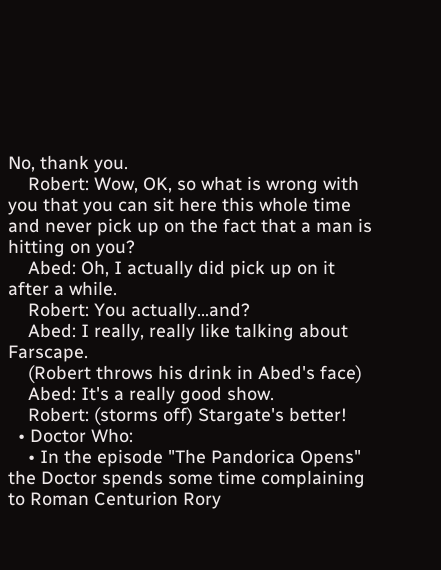No, thank you.
    Robert: Wow, OK, so what is wrong with you that you can sit here this whole time and never pick up on the fact that a man is hitting on you?
    Abed: Oh, I actually did pick up on it after a while.
    Robert: You actually...and?
    Abed: I really, really like talking about Farscape.
    (Robert throws his drink in Abed's face)
    Abed: It's a really good show.
    Robert: (storms off) Stargate's better!
  • Doctor Who:
    • In the episode "The Pandorica Opens" the Doctor spends some time complaining to Roman Centurion Rory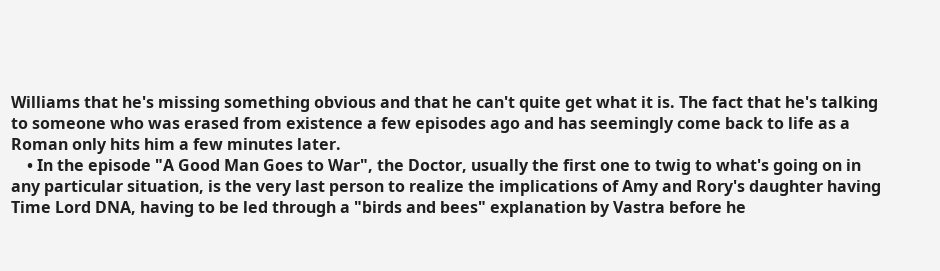Williams that he's missing something obvious and that he can't quite get what it is. The fact that he's talking to someone who was erased from existence a few episodes ago and has seemingly come back to life as a Roman only hits him a few minutes later.
    • In the episode "A Good Man Goes to War", the Doctor, usually the first one to twig to what's going on in any particular situation, is the very last person to realize the implications of Amy and Rory's daughter having Time Lord DNA, having to be led through a "birds and bees" explanation by Vastra before he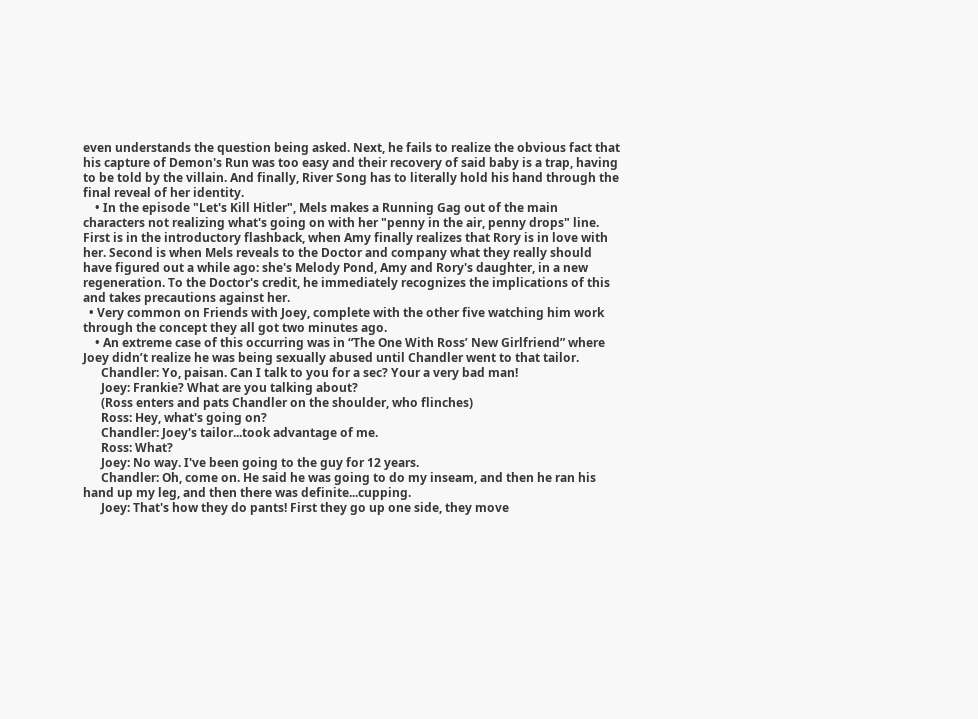even understands the question being asked. Next, he fails to realize the obvious fact that his capture of Demon's Run was too easy and their recovery of said baby is a trap, having to be told by the villain. And finally, River Song has to literally hold his hand through the final reveal of her identity.
    • In the episode "Let's Kill Hitler", Mels makes a Running Gag out of the main characters not realizing what's going on with her "penny in the air, penny drops" line. First is in the introductory flashback, when Amy finally realizes that Rory is in love with her. Second is when Mels reveals to the Doctor and company what they really should have figured out a while ago: she's Melody Pond, Amy and Rory's daughter, in a new regeneration. To the Doctor's credit, he immediately recognizes the implications of this and takes precautions against her.
  • Very common on Friends with Joey, complete with the other five watching him work through the concept they all got two minutes ago.
    • An extreme case of this occurring was in “The One With Ross’ New Girlfriend” where Joey didn’t realize he was being sexually abused until Chandler went to that tailor.
      Chandler: Yo, paisan. Can I talk to you for a sec? Your a very bad man!
      Joey: Frankie? What are you talking about?
      (Ross enters and pats Chandler on the shoulder, who flinches)
      Ross: Hey, what's going on?
      Chandler: Joey's tailor...took advantage of me.
      Ross: What?
      Joey: No way. I've been going to the guy for 12 years.
      Chandler: Oh, come on. He said he was going to do my inseam, and then he ran his hand up my leg, and then there was definite...cupping.
      Joey: That's how they do pants! First they go up one side, they move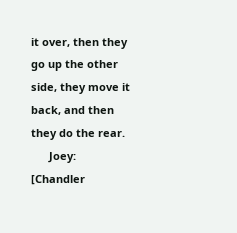it over, then they go up the other side, they move it back, and then they do the rear.
      Joey: [Chandler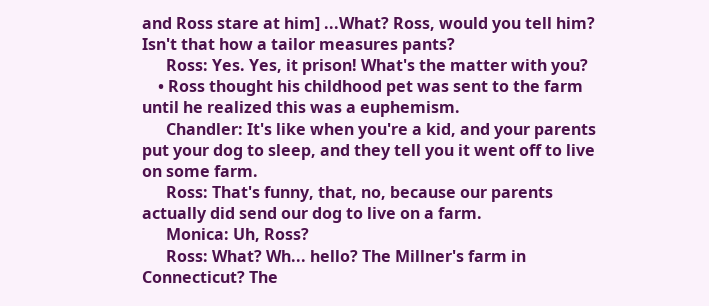and Ross stare at him] ...What? Ross, would you tell him? Isn't that how a tailor measures pants?
      Ross: Yes. Yes, it prison! What's the matter with you?
    • Ross thought his childhood pet was sent to the farm until he realized this was a euphemism.
      Chandler: It's like when you're a kid, and your parents put your dog to sleep, and they tell you it went off to live on some farm.
      Ross: That's funny, that, no, because our parents actually did send our dog to live on a farm.
      Monica: Uh, Ross?
      Ross: What? Wh... hello? The Millner's farm in Connecticut? The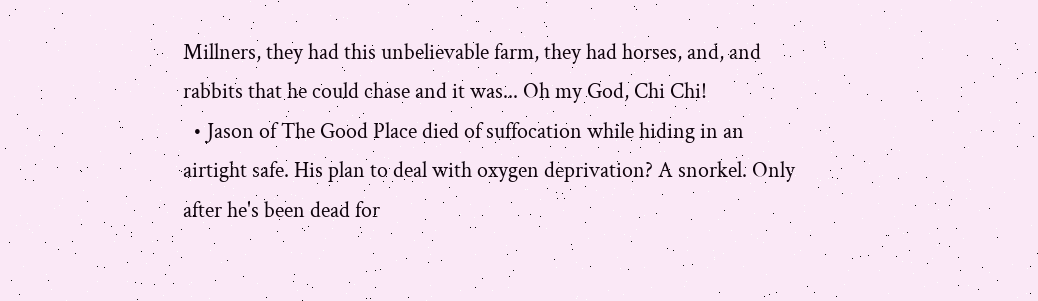Millners, they had this unbelievable farm, they had horses, and, and rabbits that he could chase and it was... Oh my God, Chi Chi!
  • Jason of The Good Place died of suffocation while hiding in an airtight safe. His plan to deal with oxygen deprivation? A snorkel. Only after he's been dead for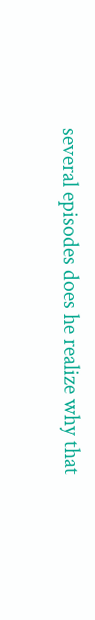several episodes does he realize why that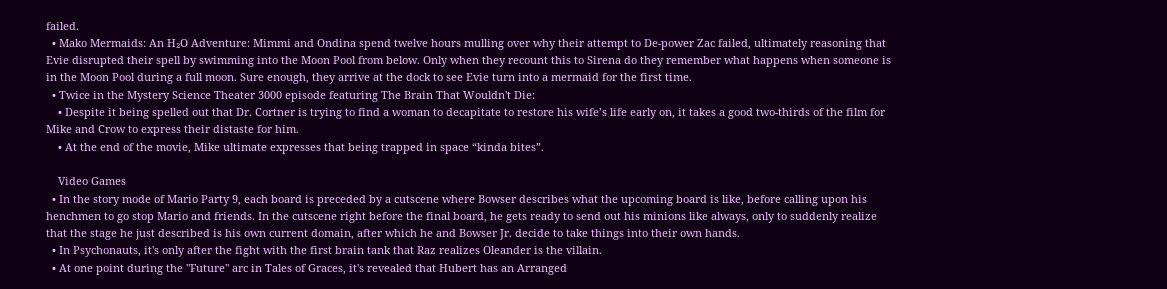failed.
  • Mako Mermaids: An H₂O Adventure: Mimmi and Ondina spend twelve hours mulling over why their attempt to De-power Zac failed, ultimately reasoning that Evie disrupted their spell by swimming into the Moon Pool from below. Only when they recount this to Sirena do they remember what happens when someone is in the Moon Pool during a full moon. Sure enough, they arrive at the dock to see Evie turn into a mermaid for the first time.
  • Twice in the Mystery Science Theater 3000 episode featuring The Brain That Wouldn't Die:
    • Despite it being spelled out that Dr. Cortner is trying to find a woman to decapitate to restore his wife’s life early on, it takes a good two-thirds of the film for Mike and Crow to express their distaste for him.
    • At the end of the movie, Mike ultimate expresses that being trapped in space “kinda bites”.

    Video Games
  • In the story mode of Mario Party 9, each board is preceded by a cutscene where Bowser describes what the upcoming board is like, before calling upon his henchmen to go stop Mario and friends. In the cutscene right before the final board, he gets ready to send out his minions like always, only to suddenly realize that the stage he just described is his own current domain, after which he and Bowser Jr. decide to take things into their own hands.
  • In Psychonauts, it's only after the fight with the first brain tank that Raz realizes Oleander is the villain.
  • At one point during the "Future" arc in Tales of Graces, it's revealed that Hubert has an Arranged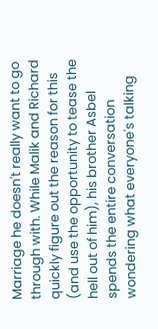Marriage he doesn't really want to go through with. While Malik and Richard quickly figure out the reason for this (and use the opportunity to tease the hell out of him), his brother Asbel spends the entire conversation wondering what everyone's talking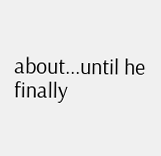about...until he finally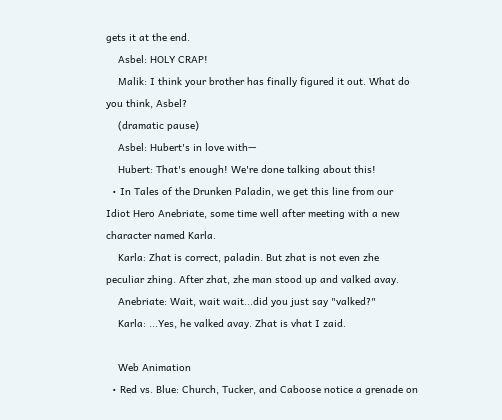gets it at the end.
    Asbel: HOLY CRAP!
    Malik: I think your brother has finally figured it out. What do you think, Asbel?
    (dramatic pause)
    Asbel: Hubert's in love with—
    Hubert: That's enough! We're done talking about this!
  • In Tales of the Drunken Paladin, we get this line from our Idiot Hero Anebriate, some time well after meeting with a new character named Karla.
    Karla: Zhat is correct, paladin. But zhat is not even zhe peculiar zhing. After zhat, zhe man stood up and valked avay.
    Anebriate: Wait, wait wait...did you just say "valked?"
    Karla: ...Yes, he valked avay. Zhat is vhat I zaid.

    Web Animation
  • Red vs. Blue: Church, Tucker, and Caboose notice a grenade on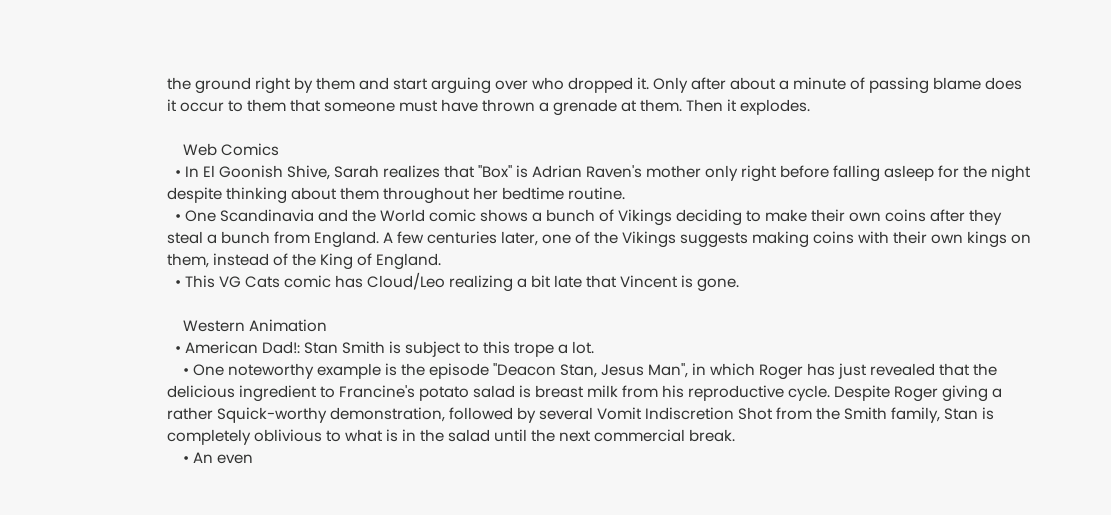the ground right by them and start arguing over who dropped it. Only after about a minute of passing blame does it occur to them that someone must have thrown a grenade at them. Then it explodes.

    Web Comics
  • In El Goonish Shive, Sarah realizes that "Box" is Adrian Raven's mother only right before falling asleep for the night despite thinking about them throughout her bedtime routine.
  • One Scandinavia and the World comic shows a bunch of Vikings deciding to make their own coins after they steal a bunch from England. A few centuries later, one of the Vikings suggests making coins with their own kings on them, instead of the King of England.
  • This VG Cats comic has Cloud/Leo realizing a bit late that Vincent is gone.

    Western Animation
  • American Dad!: Stan Smith is subject to this trope a lot.
    • One noteworthy example is the episode "Deacon Stan, Jesus Man", in which Roger has just revealed that the delicious ingredient to Francine's potato salad is breast milk from his reproductive cycle. Despite Roger giving a rather Squick-worthy demonstration, followed by several Vomit Indiscretion Shot from the Smith family, Stan is completely oblivious to what is in the salad until the next commercial break.
    • An even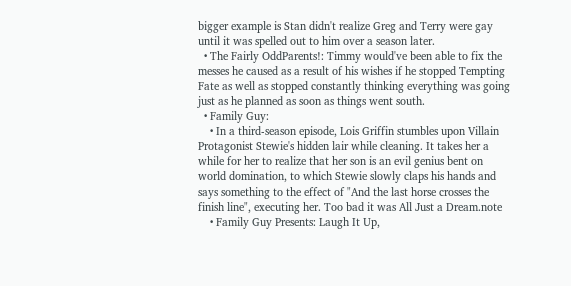bigger example is Stan didn't realize Greg and Terry were gay until it was spelled out to him over a season later.
  • The Fairly OddParents!: Timmy would've been able to fix the messes he caused as a result of his wishes if he stopped Tempting Fate as well as stopped constantly thinking everything was going just as he planned as soon as things went south.
  • Family Guy:
    • In a third-season episode, Lois Griffin stumbles upon Villain Protagonist Stewie's hidden lair while cleaning. It takes her a while for her to realize that her son is an evil genius bent on world domination, to which Stewie slowly claps his hands and says something to the effect of "And the last horse crosses the finish line", executing her. Too bad it was All Just a Dream.note
    • Family Guy Presents: Laugh It Up,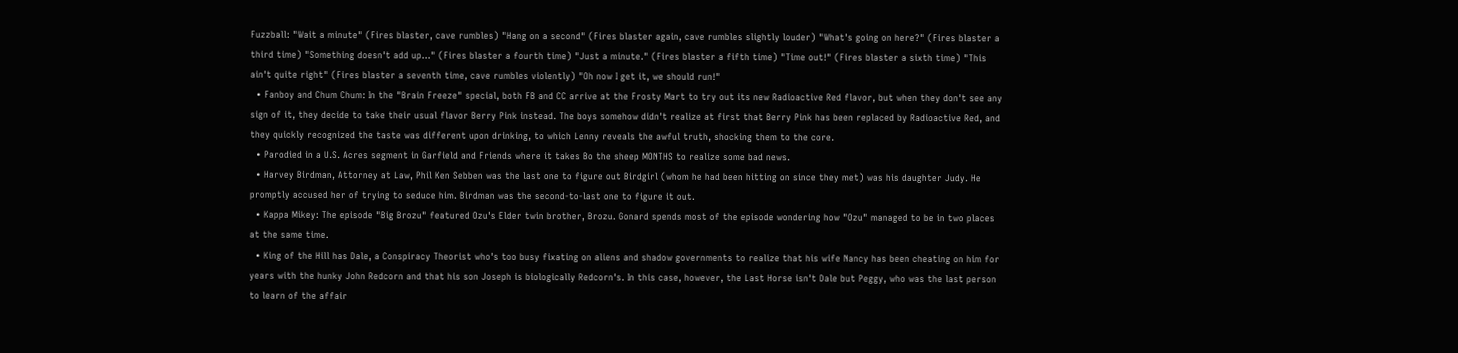Fuzzball: "Wait a minute" (Fires blaster, cave rumbles) "Hang on a second" (Fires blaster again, cave rumbles slightly louder) "What's going on here?" (Fires blaster a third time) "Something doesn't add up..." (Fires blaster a fourth time) "Just a minute." (Fires blaster a fifth time) "Time out!" (Fires blaster a sixth time) "This ain't quite right" (Fires blaster a seventh time, cave rumbles violently) "Oh now I get it, we should run!"
  • Fanboy and Chum Chum: In the "Brain Freeze" special, both FB and CC arrive at the Frosty Mart to try out its new Radioactive Red flavor, but when they don't see any sign of it, they decide to take their usual flavor Berry Pink instead. The boys somehow didn't realize at first that Berry Pink has been replaced by Radioactive Red, and they quickly recognized the taste was different upon drinking, to which Lenny reveals the awful truth, shocking them to the core.
  • Parodied in a U.S. Acres segment in Garfield and Friends where it takes Bo the sheep MONTHS to realize some bad news.
  • Harvey Birdman, Attorney at Law, Phil Ken Sebben was the last one to figure out Birdgirl (whom he had been hitting on since they met) was his daughter Judy. He promptly accused her of trying to seduce him. Birdman was the second-to-last one to figure it out.
  • Kappa Mikey: The episode "Big Brozu" featured Ozu's Elder twin brother, Brozu. Gonard spends most of the episode wondering how "Ozu" managed to be in two places at the same time.
  • King of the Hill has Dale, a Conspiracy Theorist who's too busy fixating on aliens and shadow governments to realize that his wife Nancy has been cheating on him for years with the hunky John Redcorn and that his son Joseph is biologically Redcorn's. In this case, however, the Last Horse isn't Dale but Peggy, who was the last person to learn of the affair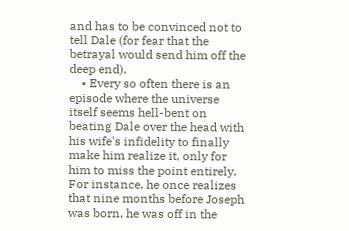and has to be convinced not to tell Dale (for fear that the betrayal would send him off the deep end).
    • Every so often there is an episode where the universe itself seems hell-bent on beating Dale over the head with his wife's infidelity to finally make him realize it, only for him to miss the point entirely. For instance, he once realizes that nine months before Joseph was born, he was off in the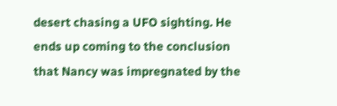desert chasing a UFO sighting. He ends up coming to the conclusion that Nancy was impregnated by the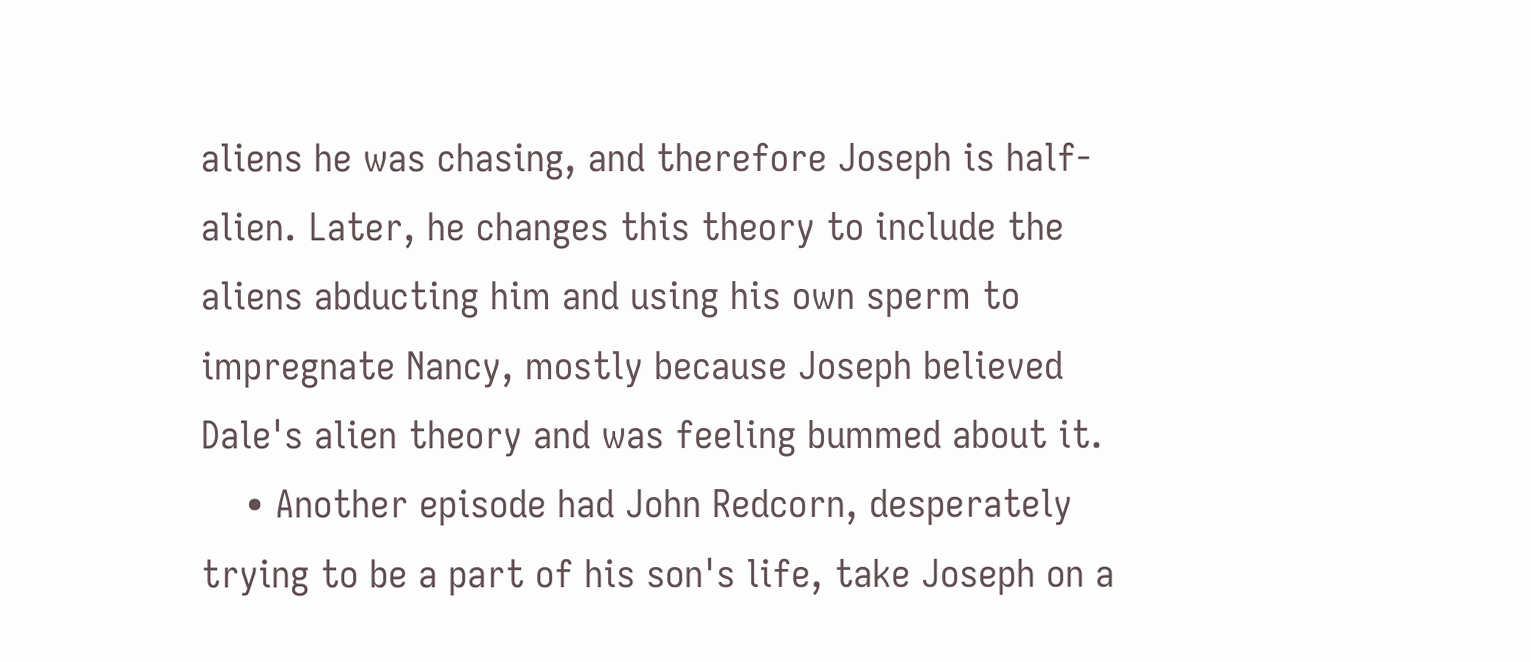aliens he was chasing, and therefore Joseph is half-alien. Later, he changes this theory to include the aliens abducting him and using his own sperm to impregnate Nancy, mostly because Joseph believed Dale's alien theory and was feeling bummed about it.
    • Another episode had John Redcorn, desperately trying to be a part of his son's life, take Joseph on a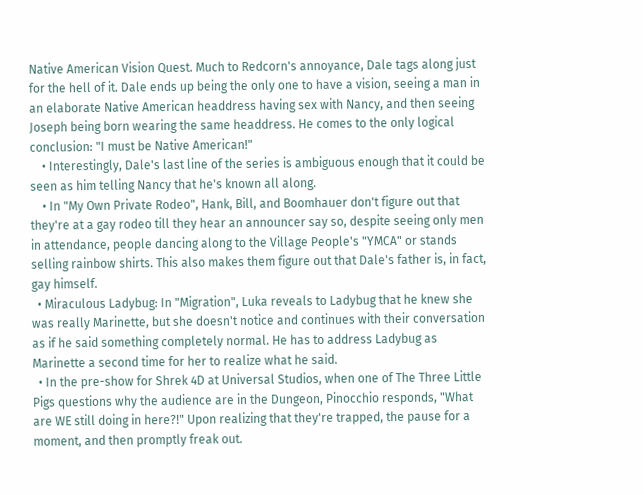Native American Vision Quest. Much to Redcorn's annoyance, Dale tags along just for the hell of it. Dale ends up being the only one to have a vision, seeing a man in an elaborate Native American headdress having sex with Nancy, and then seeing Joseph being born wearing the same headdress. He comes to the only logical conclusion: "I must be Native American!"
    • Interestingly, Dale's last line of the series is ambiguous enough that it could be seen as him telling Nancy that he's known all along.
    • In "My Own Private Rodeo", Hank, Bill, and Boomhauer don't figure out that they're at a gay rodeo till they hear an announcer say so, despite seeing only men in attendance, people dancing along to the Village People's "YMCA" or stands selling rainbow shirts. This also makes them figure out that Dale's father is, in fact, gay himself.
  • Miraculous Ladybug: In "Migration", Luka reveals to Ladybug that he knew she was really Marinette, but she doesn't notice and continues with their conversation as if he said something completely normal. He has to address Ladybug as Marinette a second time for her to realize what he said.
  • In the pre-show for Shrek 4D at Universal Studios, when one of The Three Little Pigs questions why the audience are in the Dungeon, Pinocchio responds, "What are WE still doing in here?!" Upon realizing that they're trapped, the pause for a moment, and then promptly freak out.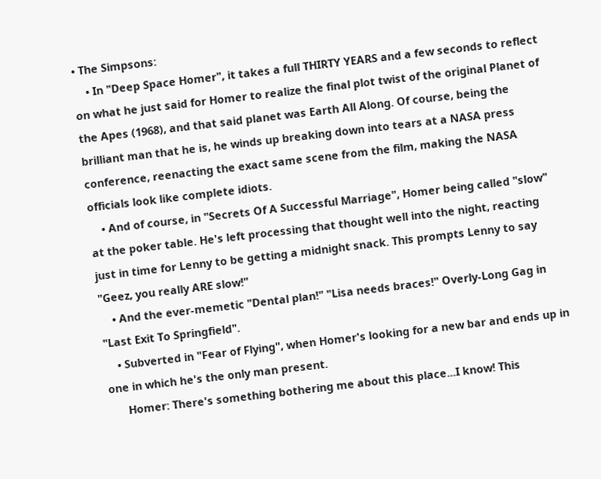• The Simpsons:
    • In "Deep Space Homer", it takes a full THIRTY YEARS and a few seconds to reflect on what he just said for Homer to realize the final plot twist of the original Planet of the Apes (1968), and that said planet was Earth All Along. Of course, being the brilliant man that he is, he winds up breaking down into tears at a NASA press conference, reenacting the exact same scene from the film, making the NASA officials look like complete idiots.
    • And of course, in "Secrets Of A Successful Marriage", Homer being called "slow" at the poker table. He's left processing that thought well into the night, reacting just in time for Lenny to be getting a midnight snack. This prompts Lenny to say "Geez, you really ARE slow!"
    • And the ever-memetic "Dental plan!" "Lisa needs braces!" Overly-Long Gag in "Last Exit To Springfield".
    • Subverted in "Fear of Flying", when Homer's looking for a new bar and ends up in one in which he's the only man present.
      Homer: There's something bothering me about this place...I know! This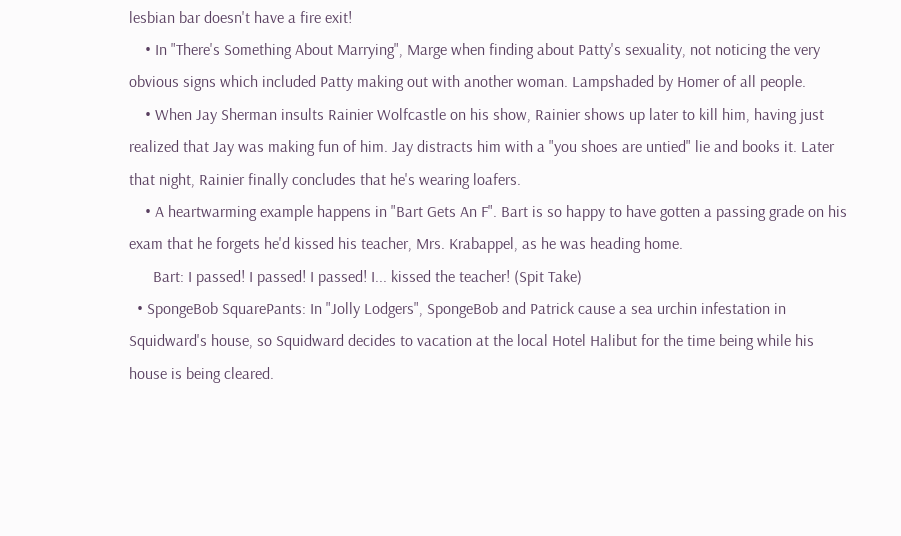lesbian bar doesn't have a fire exit!
    • In "There's Something About Marrying", Marge when finding about Patty's sexuality, not noticing the very obvious signs which included Patty making out with another woman. Lampshaded by Homer of all people.
    • When Jay Sherman insults Rainier Wolfcastle on his show, Rainier shows up later to kill him, having just realized that Jay was making fun of him. Jay distracts him with a "you shoes are untied" lie and books it. Later that night, Rainier finally concludes that he's wearing loafers.
    • A heartwarming example happens in "Bart Gets An F". Bart is so happy to have gotten a passing grade on his exam that he forgets he'd kissed his teacher, Mrs. Krabappel, as he was heading home.
      Bart: I passed! I passed! I passed! I... kissed the teacher! (Spit Take)
  • SpongeBob SquarePants: In "Jolly Lodgers", SpongeBob and Patrick cause a sea urchin infestation in Squidward's house, so Squidward decides to vacation at the local Hotel Halibut for the time being while his house is being cleared.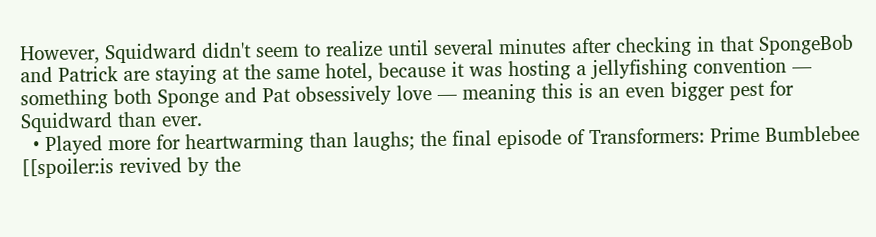However, Squidward didn't seem to realize until several minutes after checking in that SpongeBob and Patrick are staying at the same hotel, because it was hosting a jellyfishing convention — something both Sponge and Pat obsessively love — meaning this is an even bigger pest for Squidward than ever.
  • Played more for heartwarming than laughs; the final episode of Transformers: Prime Bumblebee [[spoiler:is revived by the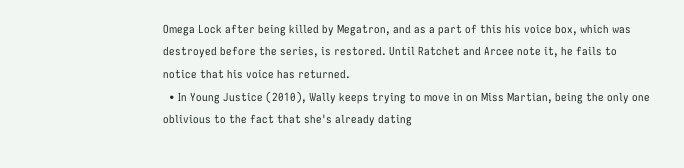Omega Lock after being killed by Megatron, and as a part of this his voice box, which was destroyed before the series, is restored. Until Ratchet and Arcee note it, he fails to notice that his voice has returned.
  • In Young Justice (2010), Wally keeps trying to move in on Miss Martian, being the only one oblivious to the fact that she's already dating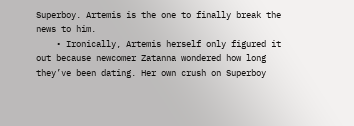Superboy. Artemis is the one to finally break the news to him.
    • Ironically, Artemis herself only figured it out because newcomer Zatanna wondered how long they’ve been dating. Her own crush on Superboy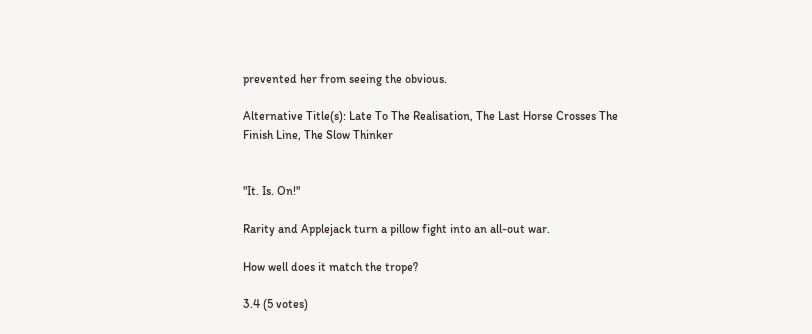prevented her from seeing the obvious.

Alternative Title(s): Late To The Realisation, The Last Horse Crosses The Finish Line, The Slow Thinker


"It. Is. On!"

Rarity and Applejack turn a pillow fight into an all-out war.

How well does it match the trope?

3.4 (5 votes)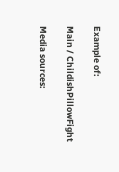Example of:

Main / ChildishPillowFight

Media sources: